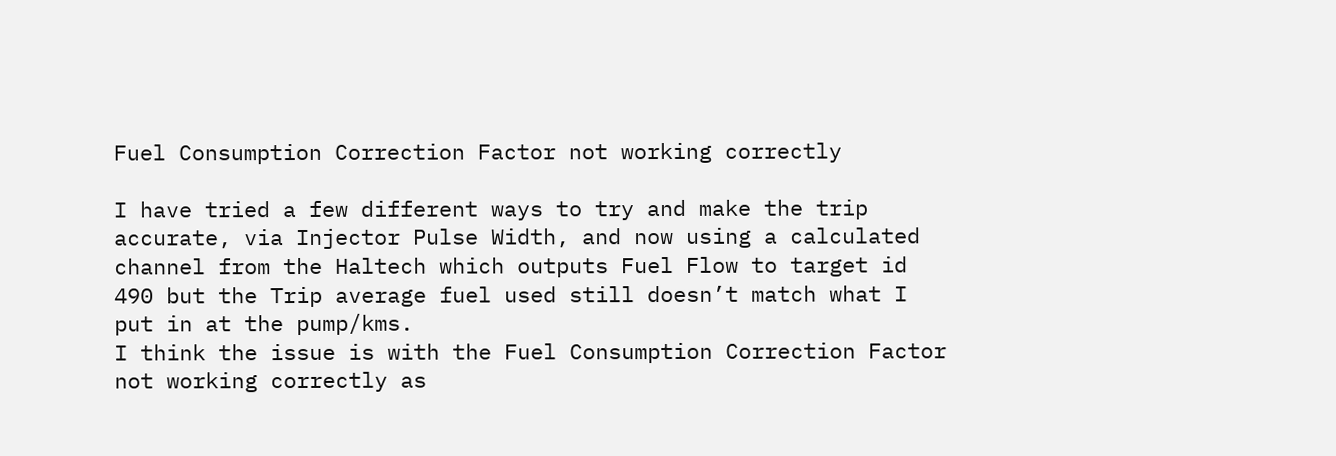Fuel Consumption Correction Factor not working correctly

I have tried a few different ways to try and make the trip accurate, via Injector Pulse Width, and now using a calculated channel from the Haltech which outputs Fuel Flow to target id 490 but the Trip average fuel used still doesn’t match what I put in at the pump/kms.
I think the issue is with the Fuel Consumption Correction Factor not working correctly as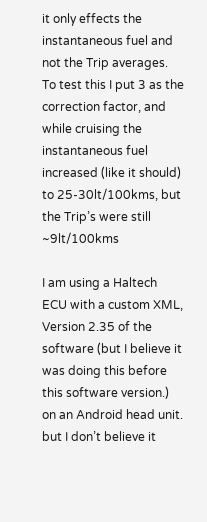it only effects the instantaneous fuel and not the Trip averages.
To test this I put 3 as the correction factor, and while cruising the instantaneous fuel increased (like it should) to 25-30lt/100kms, but the Trip’s were still ~9lt/100kms

I am using a Haltech ECU with a custom XML, Version 2.35 of the software (but I believe it was doing this before this software version.) on an Android head unit. but I don’t believe it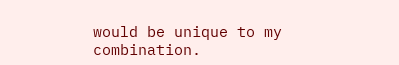would be unique to my combination.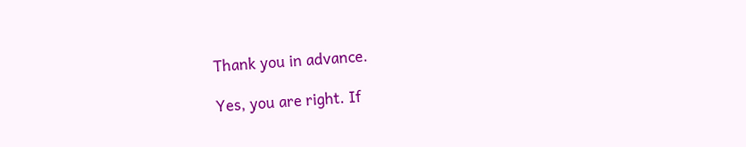Thank you in advance.

Yes, you are right. If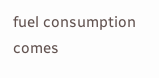fuel consumption comes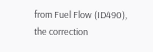from Fuel Flow (ID490), the correction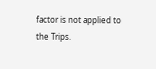factor is not applied to the Trips.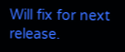Will fix for next release.